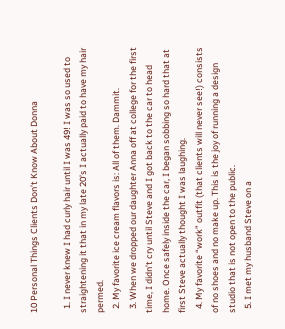10 Personal Things Clients Don’t Know About Donna

  1. I never knew I had curly hair until I was 49! I was so used to straightening it that in my late 20’s I actually paid to have my hair permed.
  2. My favorite ice cream flavors is: All of them. Dammit.
  3. When we dropped our daughter Anna off at college for the first time, I didn’t cry until Steve and I got back to the car to head home. Once safely inside the car, I began sobbing so hard that at first Steve actually thought I was laughing.
  4. My favorite “work” outfit (that clients will never see!) consists of no shoes and no make up. This is the joy of running a design studio that is not open to the public.
  5. I met my husband Steve on a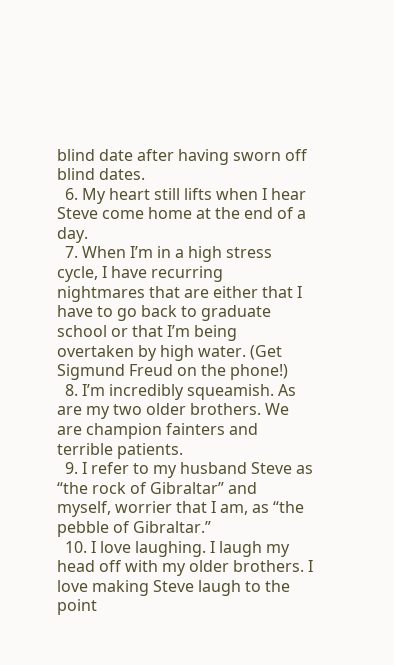blind date after having sworn off blind dates.
  6. My heart still lifts when I hear Steve come home at the end of a day.
  7. When I’m in a high stress cycle, I have recurring nightmares that are either that I have to go back to graduate school or that I’m being overtaken by high water. (Get Sigmund Freud on the phone!)
  8. I’m incredibly squeamish. As are my two older brothers. We are champion fainters and terrible patients.
  9. I refer to my husband Steve as “the rock of Gibraltar” and myself, worrier that I am, as “the pebble of Gibraltar.”
  10. I love laughing. I laugh my head off with my older brothers. I love making Steve laugh to the point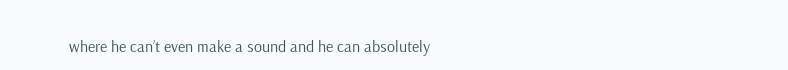where he can’t even make a sound and he can absolutely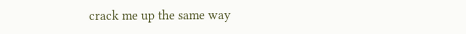crack me up the same way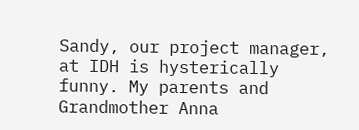Sandy, our project manager, at IDH is hysterically funny. My parents and Grandmother Anna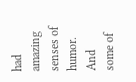had amazing senses of humor. And some of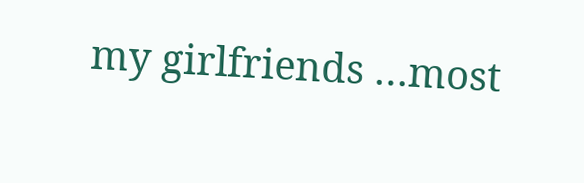my girlfriends …most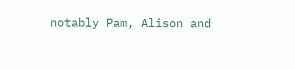notably Pam, Alison and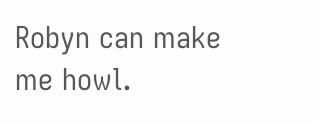Robyn can make me howl.